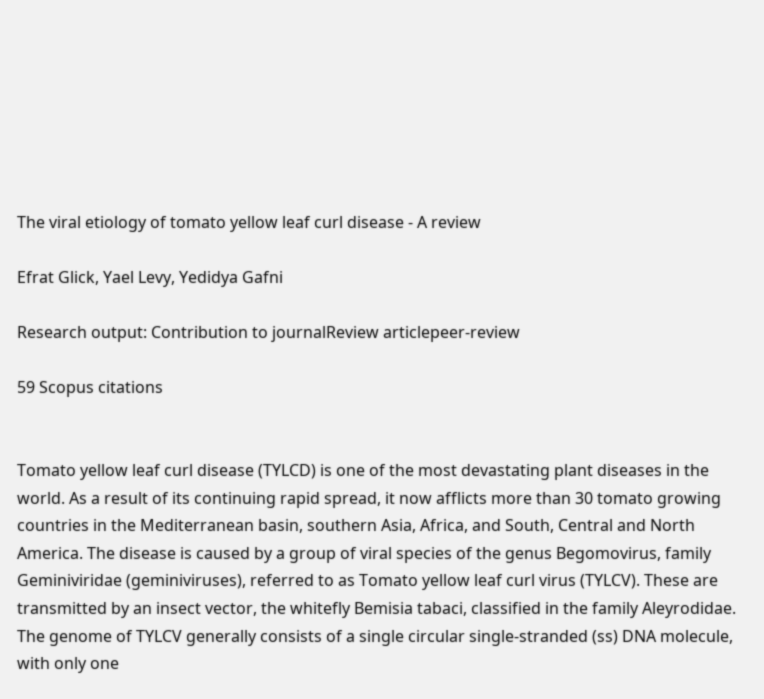The viral etiology of tomato yellow leaf curl disease - A review

Efrat Glick, Yael Levy, Yedidya Gafni

Research output: Contribution to journalReview articlepeer-review

59 Scopus citations


Tomato yellow leaf curl disease (TYLCD) is one of the most devastating plant diseases in the world. As a result of its continuing rapid spread, it now afflicts more than 30 tomato growing countries in the Mediterranean basin, southern Asia, Africa, and South, Central and North America. The disease is caused by a group of viral species of the genus Begomovirus, family Geminiviridae (geminiviruses), referred to as Tomato yellow leaf curl virus (TYLCV). These are transmitted by an insect vector, the whitefly Bemisia tabaci, classified in the family Aleyrodidae. The genome of TYLCV generally consists of a single circular single-stranded (ss) DNA molecule, with only one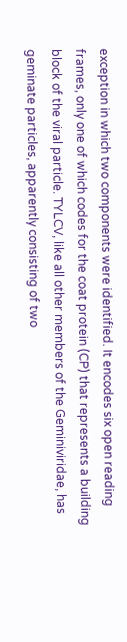exception in which two components were identified. It encodes six open reading frames, only one of which codes for the coat protein (CP) that represents a building block of the viral particle. TYLCV, like all other members of the Geminiviridae, has geminate particles, apparently consisting of two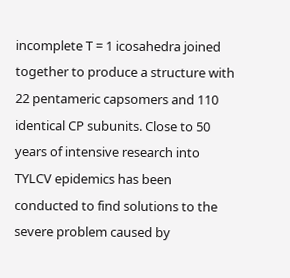incomplete T = 1 icosahedra joined together to produce a structure with 22 pentameric capsomers and 110 identical CP subunits. Close to 50 years of intensive research into TYLCV epidemics has been conducted to find solutions to the severe problem caused by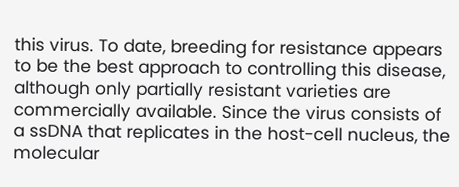this virus. To date, breeding for resistance appears to be the best approach to controlling this disease, although only partially resistant varieties are commercially available. Since the virus consists of a ssDNA that replicates in the host-cell nucleus, the molecular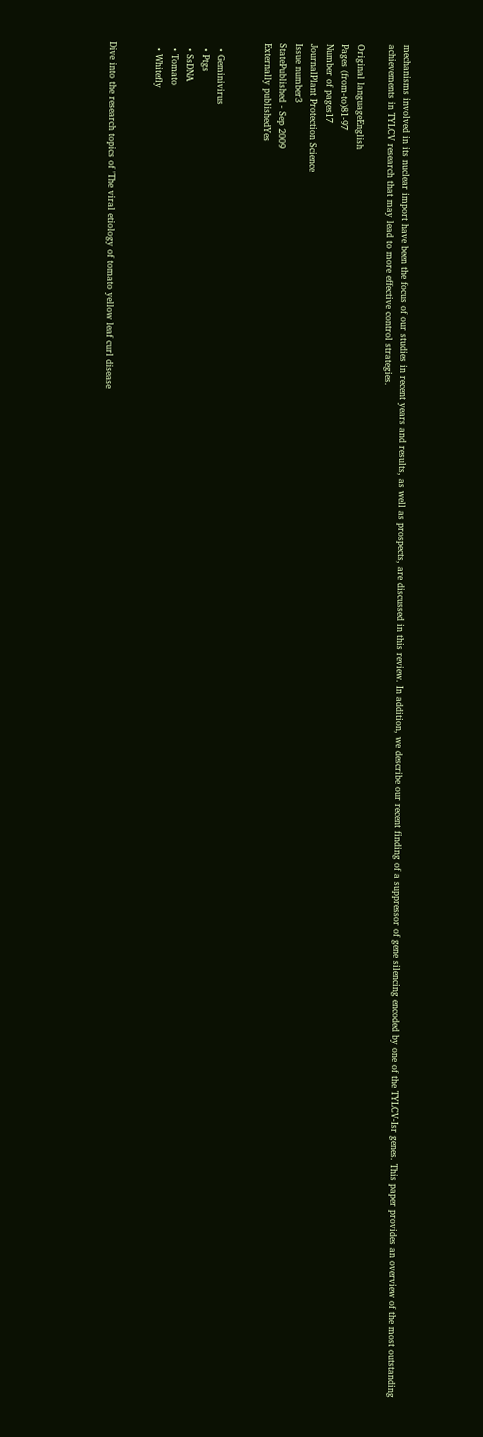mechanisms involved in its nuclear import have been the focus of our studies in recent years and results, as well as prospects, are discussed in this review. In addition, we describe our recent finding of a suppressor of gene silencing encoded by one of the TYLCV-Isr genes. This paper provides an overview of the most outstanding achievements in TYLCV research that may lead to more effective control strategies.

Original languageEnglish
Pages (from-to)81-97
Number of pages17
JournalPlant Protection Science
Issue number3
StatePublished - Sep 2009
Externally publishedYes


  • Geminivirus
  • Ptgs
  • SsDNA
  • Tomato
  • Whitefly


Dive into the research topics of 'The viral etiology of tomato yellow leaf curl disease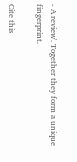- A review'. Together they form a unique fingerprint.

Cite this